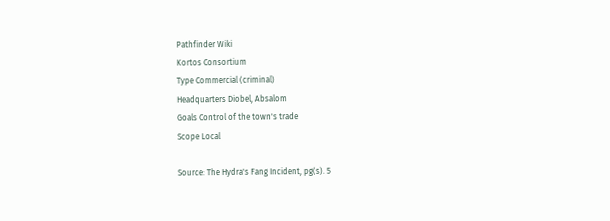Pathfinder Wiki
Kortos Consortium
Type Commercial (criminal)
Headquarters Diobel, Absalom
Goals Control of the town's trade
Scope Local

Source: The Hydra's Fang Incident, pg(s). 5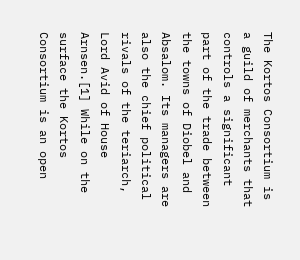The Kortos Consortium is a guild of merchants that controls a significant part of the trade between the towns of Diobel and Absalom. Its managers are also the chief political rivals of the teriarch, Lord Avid of House Arnsen.[1] While on the surface the Kortos Consortium is an open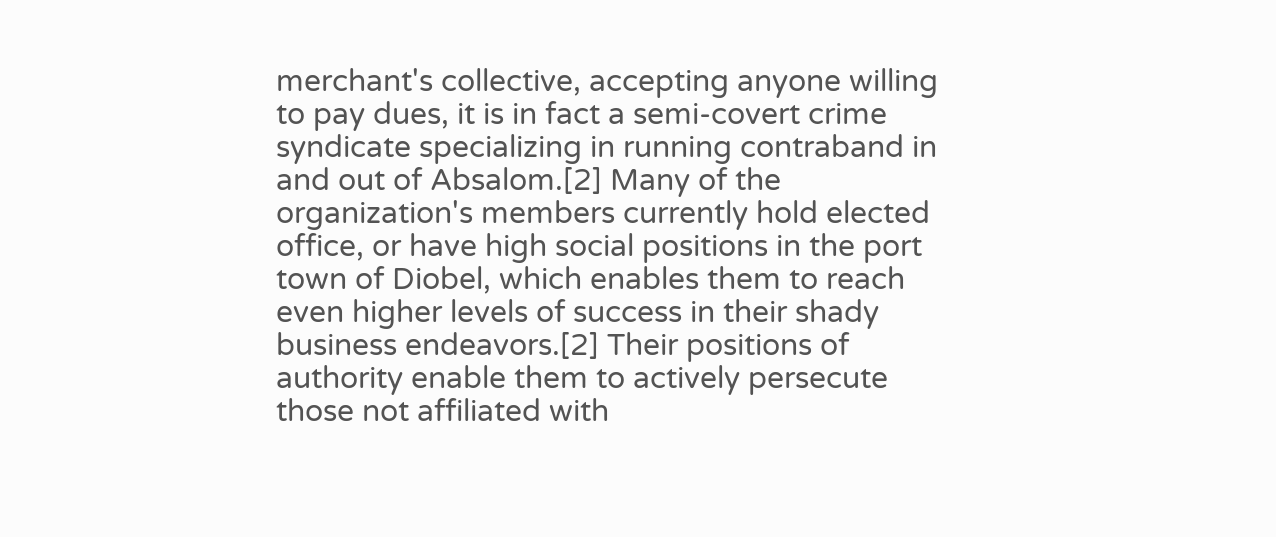merchant's collective, accepting anyone willing to pay dues, it is in fact a semi-covert crime syndicate specializing in running contraband in and out of Absalom.[2] Many of the organization's members currently hold elected office, or have high social positions in the port town of Diobel, which enables them to reach even higher levels of success in their shady business endeavors.[2] Their positions of authority enable them to actively persecute those not affiliated with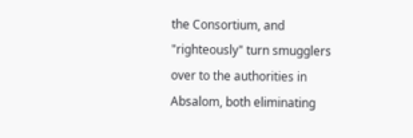the Consortium, and "righteously" turn smugglers over to the authorities in Absalom, both eliminating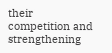their competition and strengthening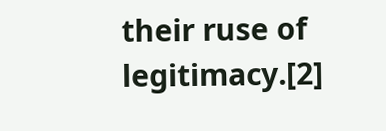their ruse of legitimacy.[2]